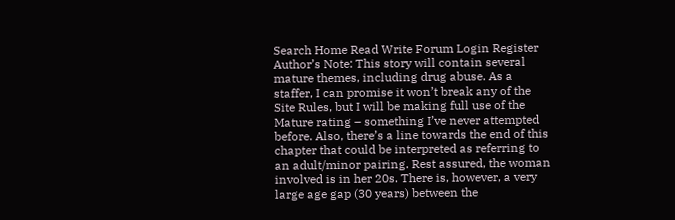Search Home Read Write Forum Login Register
Author’s Note: This story will contain several mature themes, including drug abuse. As a staffer, I can promise it won’t break any of the Site Rules, but I will be making full use of the Mature rating – something I’ve never attempted before. Also, there’s a line towards the end of this chapter that could be interpreted as referring to an adult/minor pairing. Rest assured, the woman involved is in her 20s. There is, however, a very large age gap (30 years) between the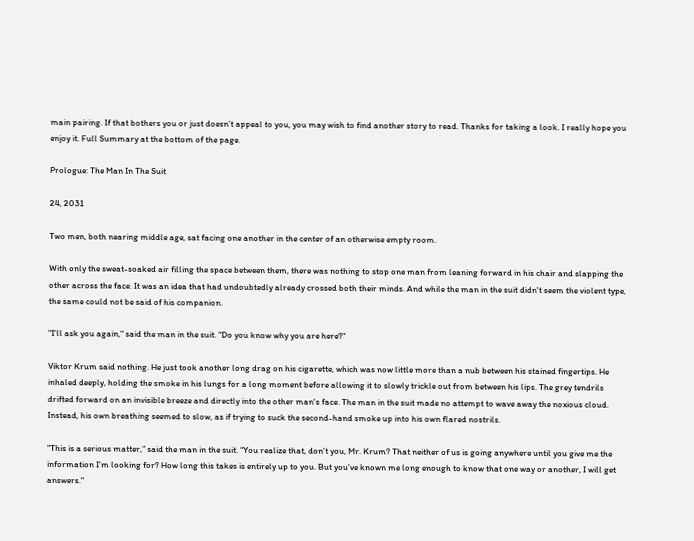main pairing. If that bothers you or just doesn’t appeal to you, you may wish to find another story to read. Thanks for taking a look. I really hope you enjoy it. Full Summary at the bottom of the page.

Prologue: The Man In The Suit

24, 2031

Two men, both nearing middle age, sat facing one another in the center of an otherwise empty room.

With only the sweat-soaked air filling the space between them, there was nothing to stop one man from leaning forward in his chair and slapping the other across the face. It was an idea that had undoubtedly already crossed both their minds. And while the man in the suit didn't seem the violent type, the same could not be said of his companion.

"I'll ask you again," said the man in the suit. "Do you know why you are here?"

Viktor Krum said nothing. He just took another long drag on his cigarette, which was now little more than a nub between his stained fingertips. He inhaled deeply, holding the smoke in his lungs for a long moment before allowing it to slowly trickle out from between his lips. The grey tendrils drifted forward on an invisible breeze and directly into the other man's face. The man in the suit made no attempt to wave away the noxious cloud. Instead, his own breathing seemed to slow, as if trying to suck the second-hand smoke up into his own flared nostrils.

"This is a serious matter,” said the man in the suit. “You realize that, don't you, Mr. Krum? That neither of us is going anywhere until you give me the information I’m looking for? How long this takes is entirely up to you. But you've known me long enough to know that one way or another, I will get answers."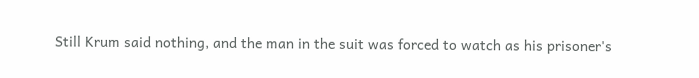Still Krum said nothing, and the man in the suit was forced to watch as his prisoner's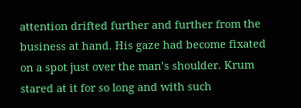attention drifted further and further from the business at hand. His gaze had become fixated on a spot just over the man’s shoulder. Krum stared at it for so long and with such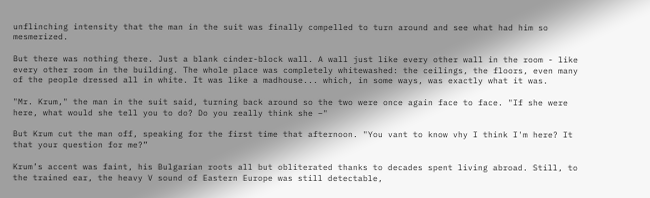unflinching intensity that the man in the suit was finally compelled to turn around and see what had him so mesmerized.

But there was nothing there. Just a blank cinder-block wall. A wall just like every other wall in the room - like every other room in the building. The whole place was completely whitewashed: the ceilings, the floors, even many of the people dressed all in white. It was like a madhouse... which, in some ways, was exactly what it was.

"Mr. Krum," the man in the suit said, turning back around so the two were once again face to face. "If she were here, what would she tell you to do? Do you really think she –"

But Krum cut the man off, speaking for the first time that afternoon. "You vant to know vhy I think I'm here? It that your question for me?”

Krum’s accent was faint, his Bulgarian roots all but obliterated thanks to decades spent living abroad. Still, to the trained ear, the heavy V sound of Eastern Europe was still detectable,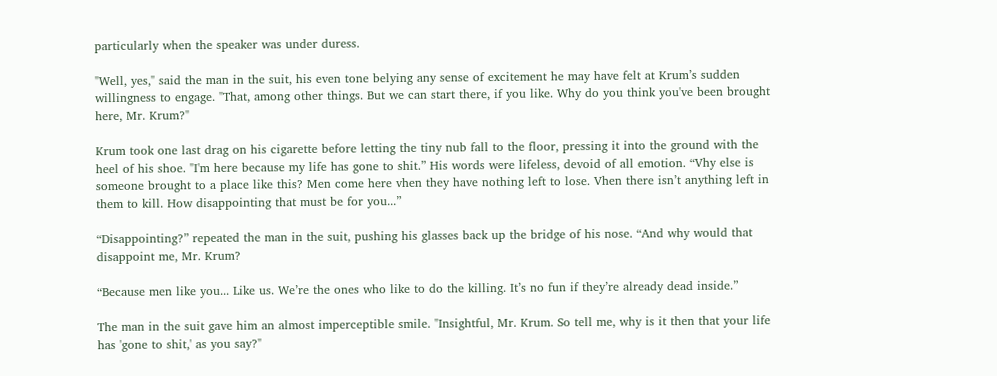particularly when the speaker was under duress.

"Well, yes," said the man in the suit, his even tone belying any sense of excitement he may have felt at Krum’s sudden willingness to engage. "That, among other things. But we can start there, if you like. Why do you think you've been brought here, Mr. Krum?"

Krum took one last drag on his cigarette before letting the tiny nub fall to the floor, pressing it into the ground with the heel of his shoe. "I'm here because my life has gone to shit.” His words were lifeless, devoid of all emotion. “Vhy else is someone brought to a place like this? Men come here vhen they have nothing left to lose. Vhen there isn’t anything left in them to kill. How disappointing that must be for you...”

“Disappointing?” repeated the man in the suit, pushing his glasses back up the bridge of his nose. “And why would that disappoint me, Mr. Krum?

“Because men like you... Like us. We’re the ones who like to do the killing. It’s no fun if they’re already dead inside.”

The man in the suit gave him an almost imperceptible smile. "Insightful, Mr. Krum. So tell me, why is it then that your life has 'gone to shit,' as you say?"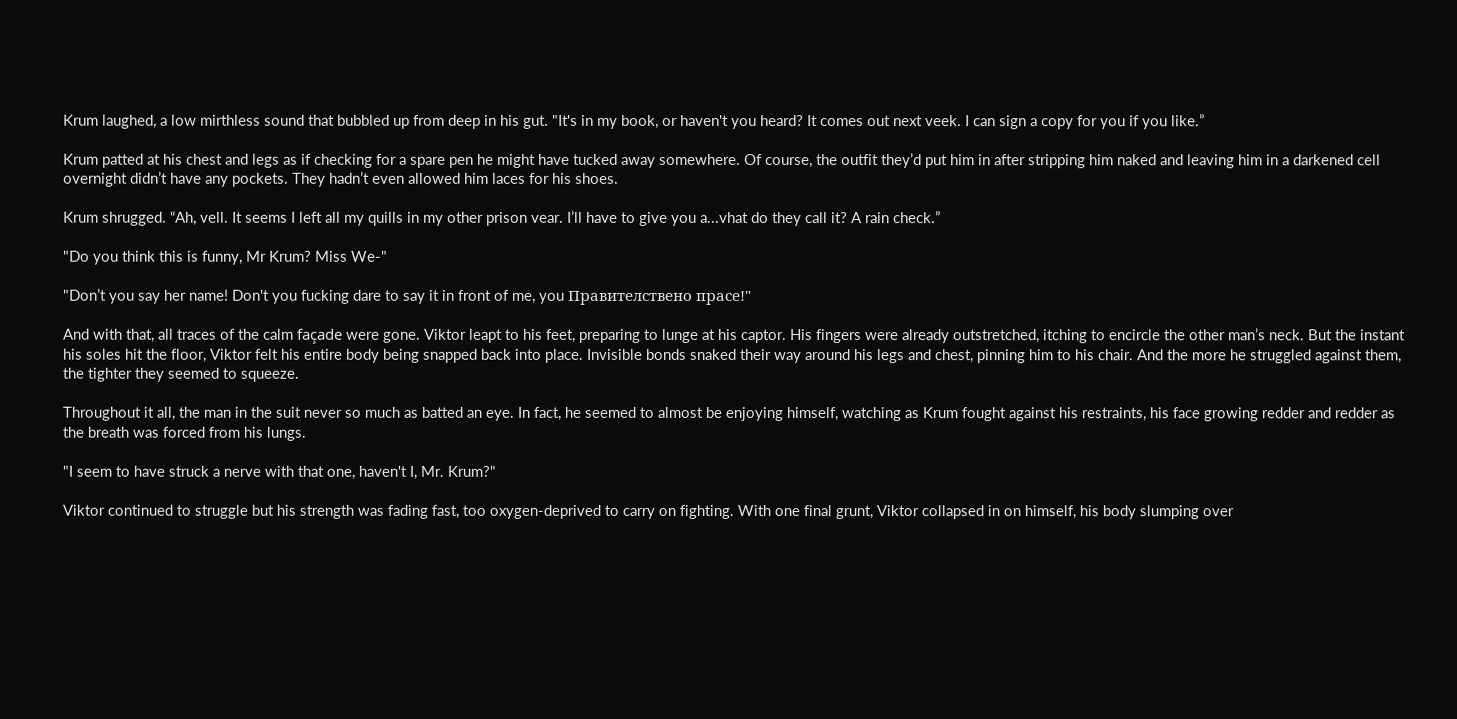Krum laughed, a low mirthless sound that bubbled up from deep in his gut. "It's in my book, or haven't you heard? It comes out next veek. I can sign a copy for you if you like.”

Krum patted at his chest and legs as if checking for a spare pen he might have tucked away somewhere. Of course, the outfit they’d put him in after stripping him naked and leaving him in a darkened cell overnight didn’t have any pockets. They hadn’t even allowed him laces for his shoes.

Krum shrugged. “Ah, vell. It seems I left all my quills in my other prison vear. I’ll have to give you a...vhat do they call it? A rain check.”

"Do you think this is funny, Mr Krum? Miss We-"

"Don’t you say her name! Don't you fucking dare to say it in front of me, you Правителствено прасе!"

And with that, all traces of the calm façade were gone. Viktor leapt to his feet, preparing to lunge at his captor. His fingers were already outstretched, itching to encircle the other man’s neck. But the instant his soles hit the floor, Viktor felt his entire body being snapped back into place. Invisible bonds snaked their way around his legs and chest, pinning him to his chair. And the more he struggled against them, the tighter they seemed to squeeze.

Throughout it all, the man in the suit never so much as batted an eye. In fact, he seemed to almost be enjoying himself, watching as Krum fought against his restraints, his face growing redder and redder as the breath was forced from his lungs.

"I seem to have struck a nerve with that one, haven't I, Mr. Krum?"

Viktor continued to struggle but his strength was fading fast, too oxygen-deprived to carry on fighting. With one final grunt, Viktor collapsed in on himself, his body slumping over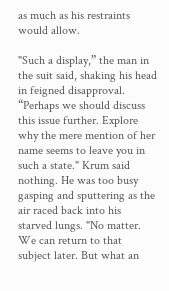as much as his restraints would allow.

"Such a display,” the man in the suit said, shaking his head in feigned disapproval. “Perhaps we should discuss this issue further. Explore why the mere mention of her name seems to leave you in such a state." Krum said nothing. He was too busy gasping and sputtering as the air raced back into his starved lungs. "No matter. We can return to that subject later. But what an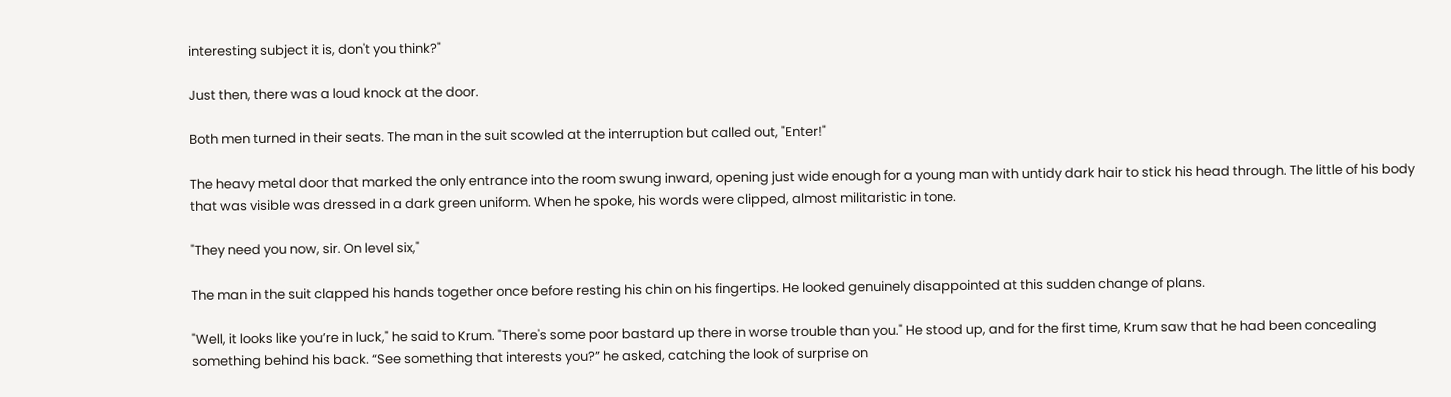interesting subject it is, don't you think?"

Just then, there was a loud knock at the door.

Both men turned in their seats. The man in the suit scowled at the interruption but called out, "Enter!"

The heavy metal door that marked the only entrance into the room swung inward, opening just wide enough for a young man with untidy dark hair to stick his head through. The little of his body that was visible was dressed in a dark green uniform. When he spoke, his words were clipped, almost militaristic in tone.

"They need you now, sir. On level six,"

The man in the suit clapped his hands together once before resting his chin on his fingertips. He looked genuinely disappointed at this sudden change of plans.

"Well, it looks like you’re in luck," he said to Krum. "There's some poor bastard up there in worse trouble than you." He stood up, and for the first time, Krum saw that he had been concealing something behind his back. “See something that interests you?” he asked, catching the look of surprise on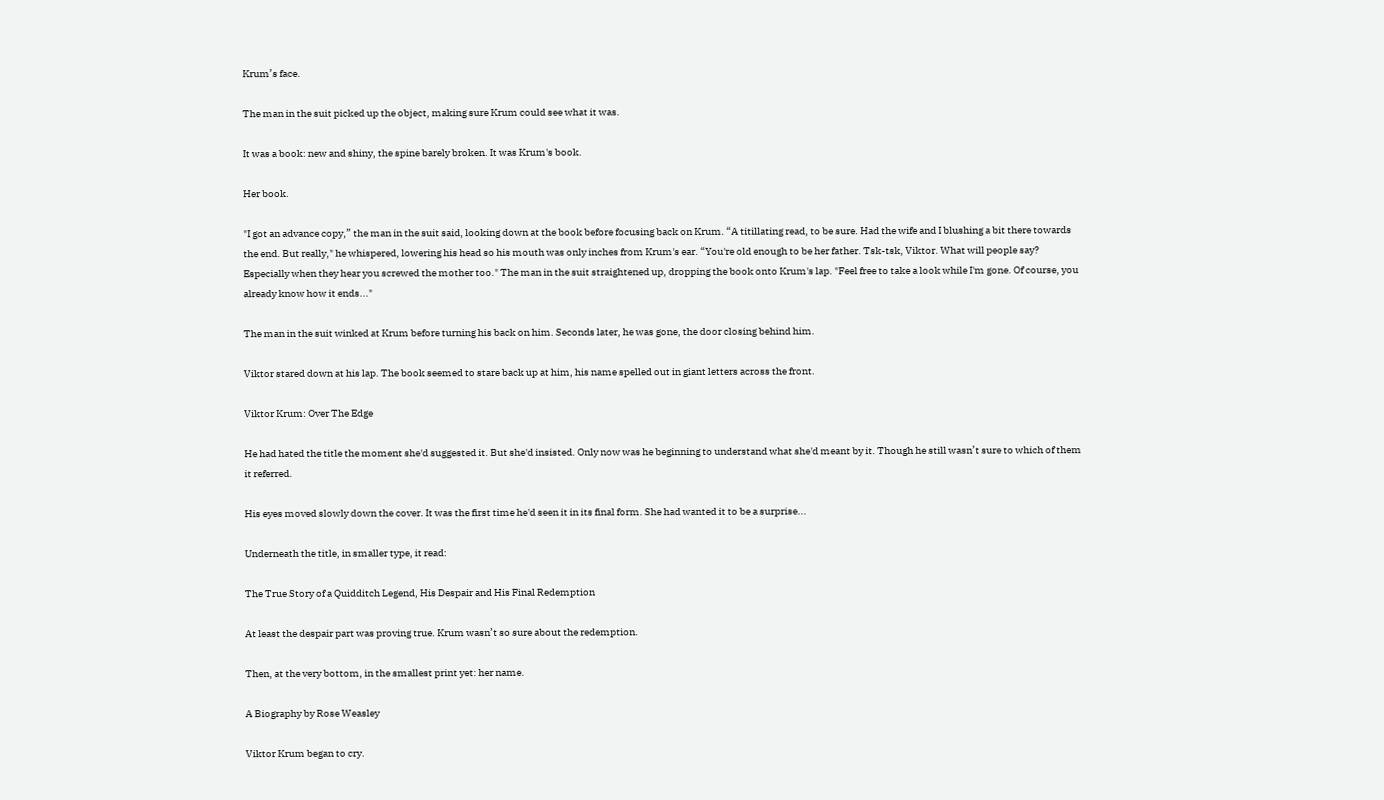Krum’s face.

The man in the suit picked up the object, making sure Krum could see what it was.

It was a book: new and shiny, the spine barely broken. It was Krum's book.

Her book.

"I got an advance copy,” the man in the suit said, looking down at the book before focusing back on Krum. “A titillating read, to be sure. Had the wife and I blushing a bit there towards the end. But really," he whispered, lowering his head so his mouth was only inches from Krum's ear. “You're old enough to be her father. Tsk-tsk, Viktor. What will people say? Especially when they hear you screwed the mother too." The man in the suit straightened up, dropping the book onto Krum's lap. "Feel free to take a look while I'm gone. Of course, you already know how it ends..."

The man in the suit winked at Krum before turning his back on him. Seconds later, he was gone, the door closing behind him.

Viktor stared down at his lap. The book seemed to stare back up at him, his name spelled out in giant letters across the front.

Viktor Krum: Over The Edge

He had hated the title the moment she'd suggested it. But she'd insisted. Only now was he beginning to understand what she'd meant by it. Though he still wasn’t sure to which of them it referred.

His eyes moved slowly down the cover. It was the first time he'd seen it in its final form. She had wanted it to be a surprise...

Underneath the title, in smaller type, it read:

The True Story of a Quidditch Legend, His Despair and His Final Redemption

At least the despair part was proving true. Krum wasn’t so sure about the redemption.

Then, at the very bottom, in the smallest print yet: her name.

A Biography by Rose Weasley

Viktor Krum began to cry.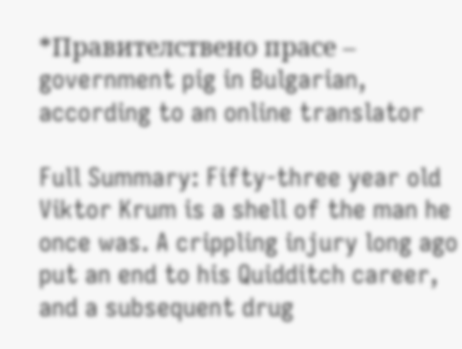*Правителствено прасе – government pig in Bulgarian, according to an online translator

Full Summary: Fifty-three year old Viktor Krum is a shell of the man he once was. A crippling injury long ago put an end to his Quidditch career, and a subsequent drug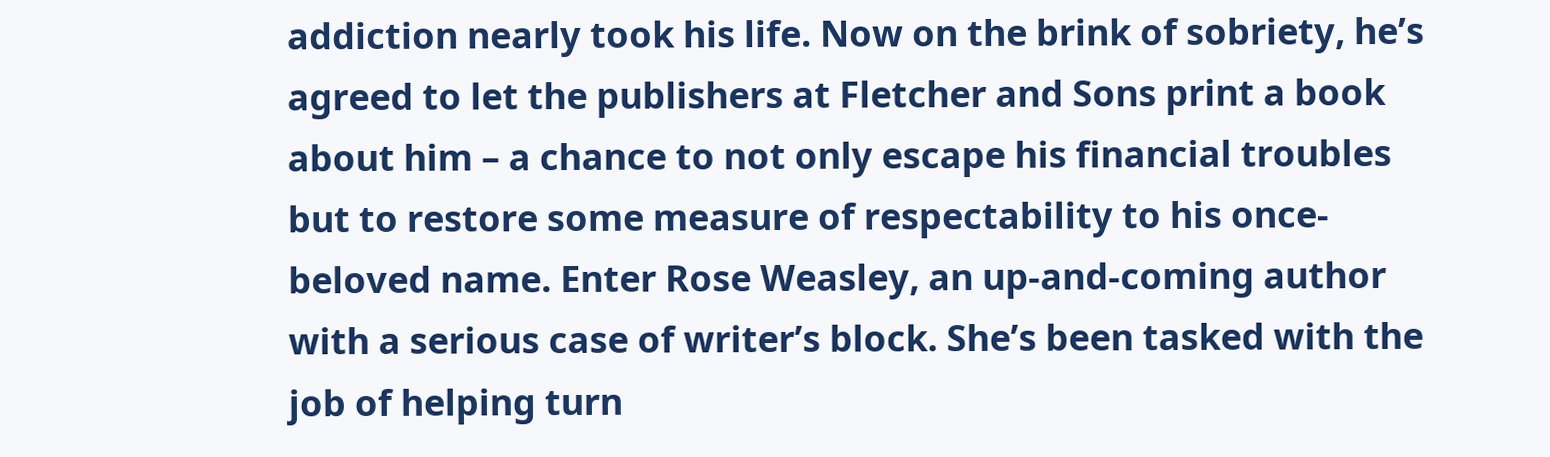addiction nearly took his life. Now on the brink of sobriety, he’s agreed to let the publishers at Fletcher and Sons print a book about him – a chance to not only escape his financial troubles but to restore some measure of respectability to his once-beloved name. Enter Rose Weasley, an up-and-coming author with a serious case of writer’s block. She’s been tasked with the job of helping turn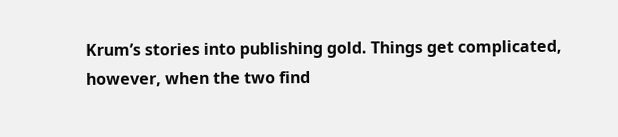Krum’s stories into publishing gold. Things get complicated, however, when the two find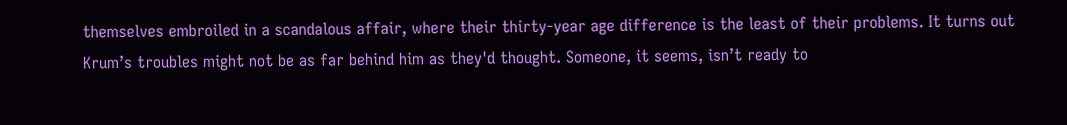themselves embroiled in a scandalous affair, where their thirty-year age difference is the least of their problems. It turns out Krum’s troubles might not be as far behind him as they'd thought. Someone, it seems, isn’t ready to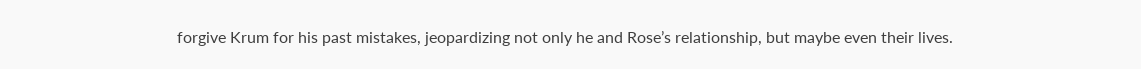forgive Krum for his past mistakes, jeopardizing not only he and Rose’s relationship, but maybe even their lives.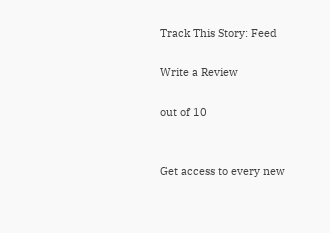Track This Story: Feed

Write a Review

out of 10


Get access to every new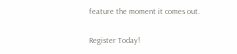feature the moment it comes out.

Register Today!